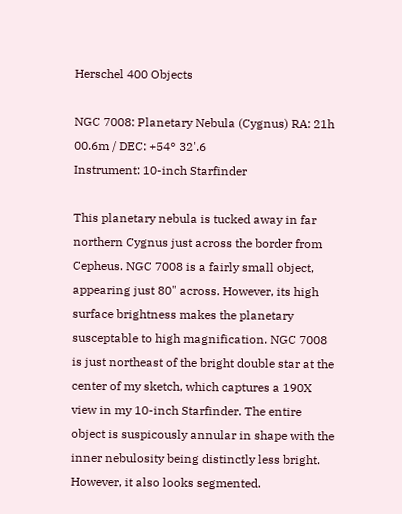Herschel 400 Objects

NGC 7008: Planetary Nebula (Cygnus) RA: 21h 00.6m / DEC: +54° 32'.6
Instrument: 10-inch Starfinder

This planetary nebula is tucked away in far northern Cygnus just across the border from Cepheus. NGC 7008 is a fairly small object, appearing just 80" across. However, its high surface brightness makes the planetary susceptable to high magnification. NGC 7008 is just northeast of the bright double star at the center of my sketch, which captures a 190X view in my 10-inch Starfinder. The entire object is suspicously annular in shape with the inner nebulosity being distinctly less bright. However, it also looks segmented.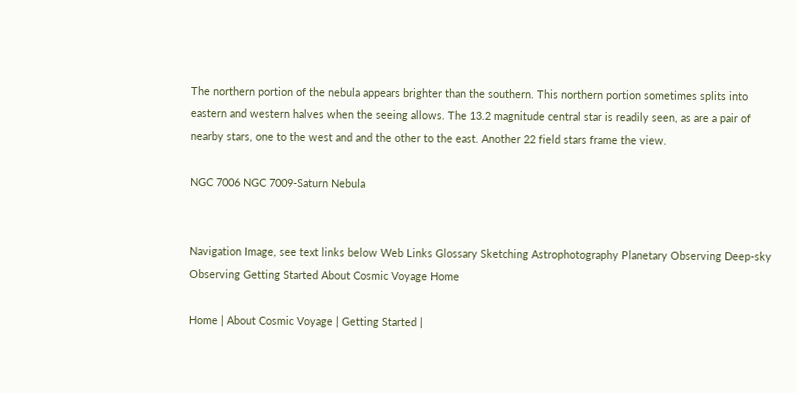The northern portion of the nebula appears brighter than the southern. This northern portion sometimes splits into eastern and western halves when the seeing allows. The 13.2 magnitude central star is readily seen, as are a pair of nearby stars, one to the west and and the other to the east. Another 22 field stars frame the view.

NGC 7006 NGC 7009-Saturn Nebula


Navigation Image, see text links below Web Links Glossary Sketching Astrophotography Planetary Observing Deep-sky Observing Getting Started About Cosmic Voyage Home

Home | About Cosmic Voyage | Getting Started |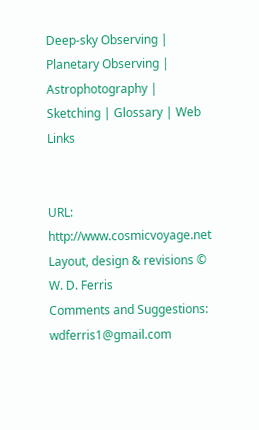Deep-sky Observing | Planetary Observing | Astrophotography | Sketching | Glossary | Web Links


URL: http://www.cosmicvoyage.net
Layout, design & revisions © W. D. Ferris
Comments and Suggestions: wdferris1@gmail.com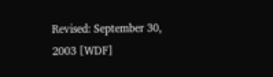Revised: September 30, 2003 [WDF]